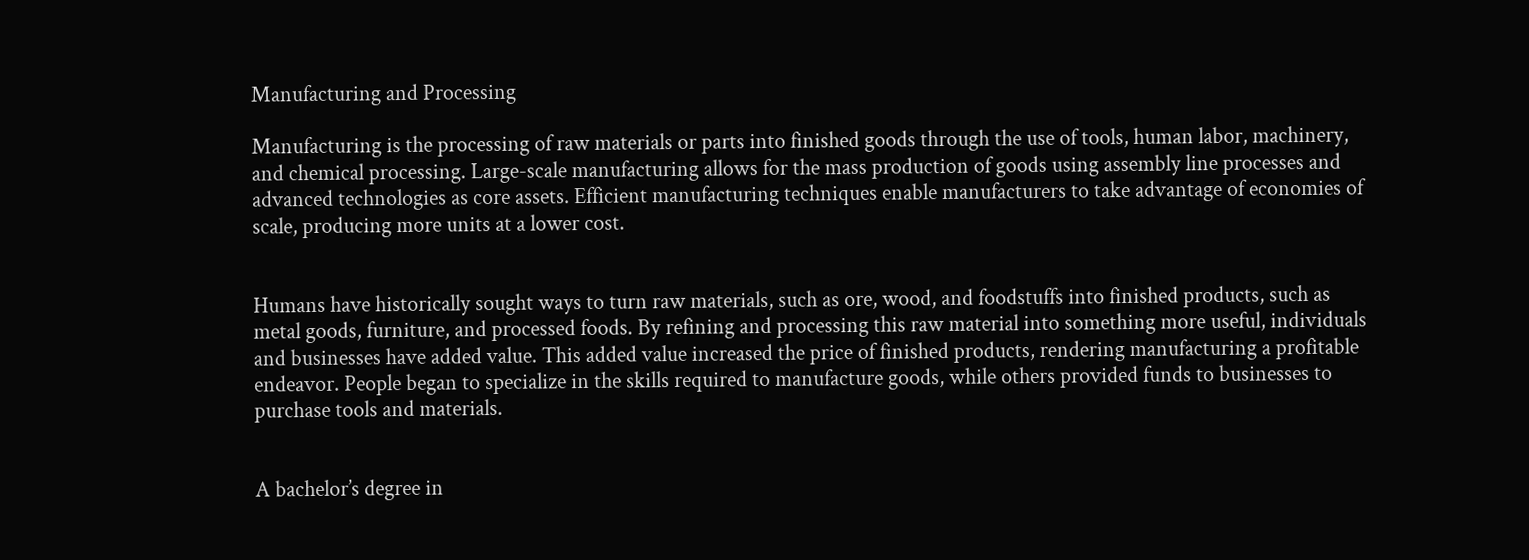Manufacturing and Processing

Manufacturing is the processing of raw materials or parts into finished goods through the use of tools, human labor, machinery, and chemical processing. Large-scale manufacturing allows for the mass production of goods using assembly line processes and advanced technologies as core assets. Efficient manufacturing techniques enable manufacturers to take advantage of economies of scale, producing more units at a lower cost.


Humans have historically sought ways to turn raw materials, such as ore, wood, and foodstuffs into finished products, such as metal goods, furniture, and processed foods. By refining and processing this raw material into something more useful, individuals and businesses have added value. This added value increased the price of finished products, rendering manufacturing a profitable endeavor. People began to specialize in the skills required to manufacture goods, while others provided funds to businesses to purchase tools and materials.


A bachelor’s degree in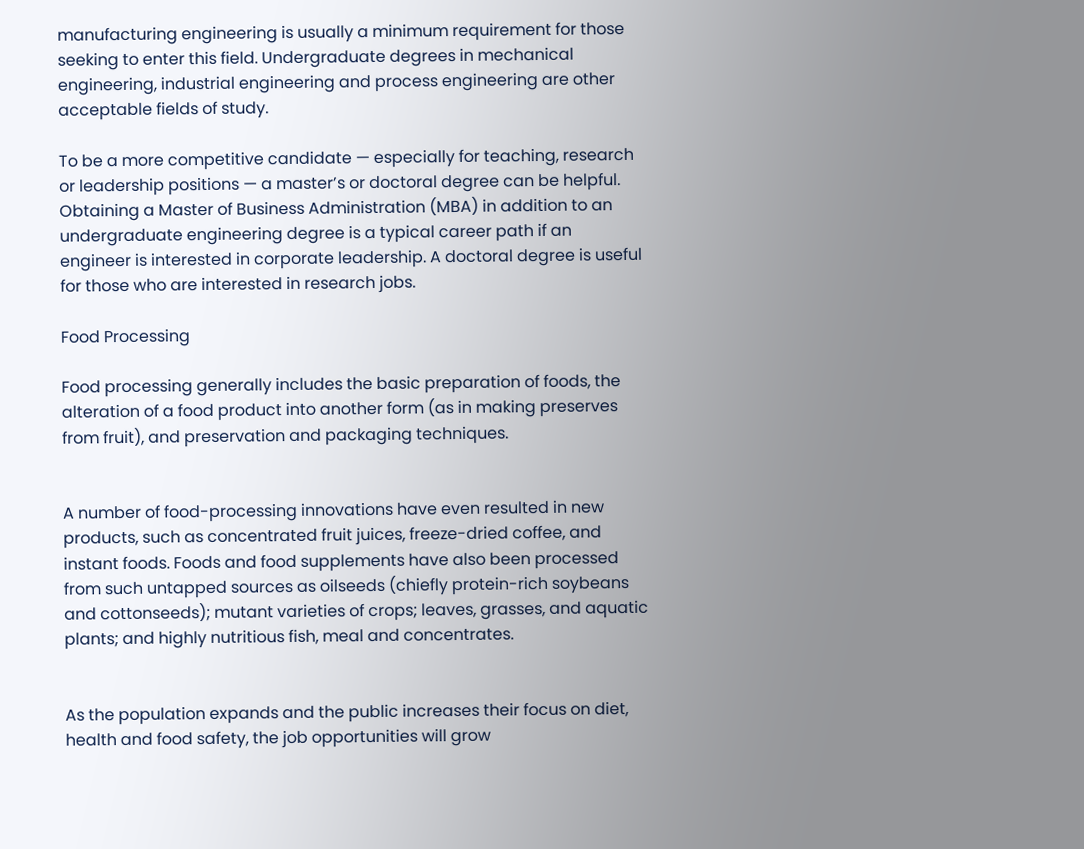manufacturing engineering is usually a minimum requirement for those seeking to enter this field. Undergraduate degrees in mechanical engineering, industrial engineering and process engineering are other acceptable fields of study.

To be a more competitive candidate — especially for teaching, research or leadership positions — a master’s or doctoral degree can be helpful. Obtaining a Master of Business Administration (MBA) in addition to an undergraduate engineering degree is a typical career path if an engineer is interested in corporate leadership. A doctoral degree is useful for those who are interested in research jobs.

Food Processing

Food processing generally includes the basic preparation of foods, the alteration of a food product into another form (as in making preserves from fruit), and preservation and packaging techniques.


A number of food-processing innovations have even resulted in new products, such as concentrated fruit juices, freeze-dried coffee, and instant foods. Foods and food supplements have also been processed from such untapped sources as oilseeds (chiefly protein-rich soybeans and cottonseeds); mutant varieties of crops; leaves, grasses, and aquatic plants; and highly nutritious fish, meal and concentrates.


As the population expands and the public increases their focus on diet, health and food safety, the job opportunities will grow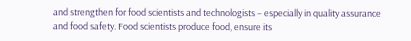and strengthen for food scientists and technologists – especially in quality assurance and food safety. Food scientists produce food, ensure its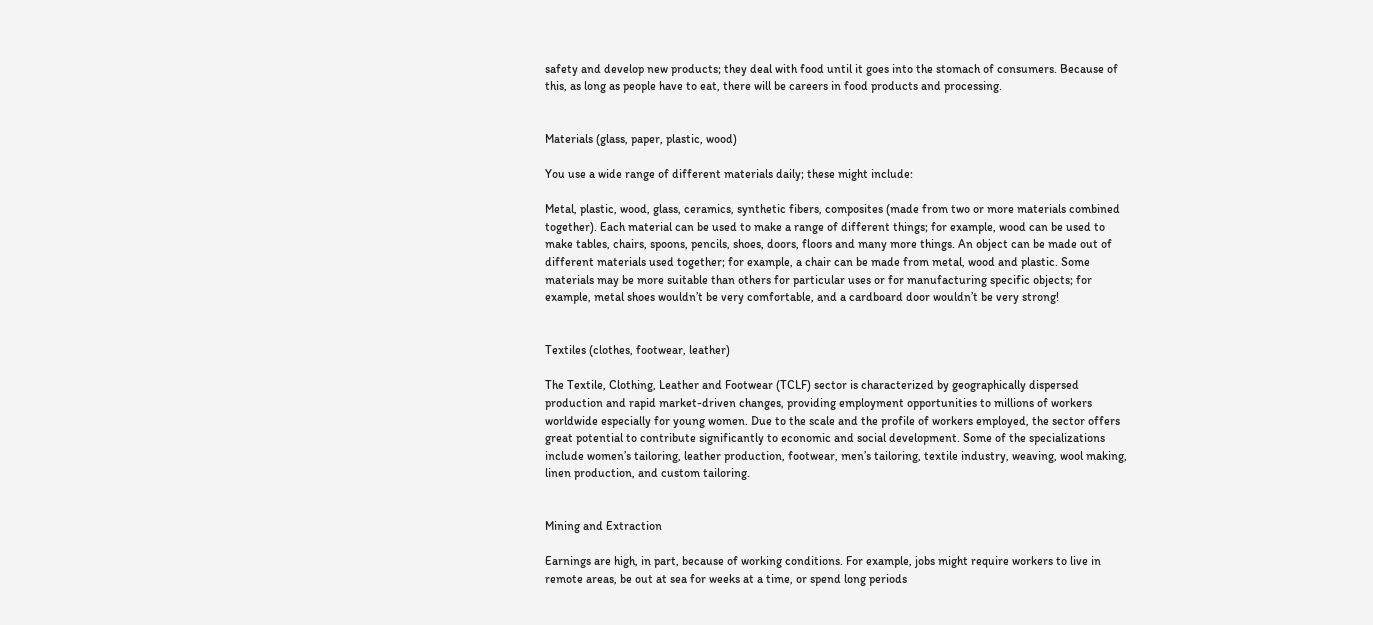safety and develop new products; they deal with food until it goes into the stomach of consumers. Because of this, as long as people have to eat, there will be careers in food products and processing.


Materials (glass, paper, plastic, wood)

You use a wide range of different materials daily; these might include:

Metal, plastic, wood, glass, ceramics, synthetic fibers, composites (made from two or more materials combined together). Each material can be used to make a range of different things; for example, wood can be used to make tables, chairs, spoons, pencils, shoes, doors, floors and many more things. An object can be made out of different materials used together; for example, a chair can be made from metal, wood and plastic. Some materials may be more suitable than others for particular uses or for manufacturing specific objects; for example, metal shoes wouldn’t be very comfortable, and a cardboard door wouldn’t be very strong!


Textiles (clothes, footwear, leather)

The Textile, Clothing, Leather and Footwear (TCLF) sector is characterized by geographically dispersed production and rapid market-driven changes, providing employment opportunities to millions of workers worldwide especially for young women. Due to the scale and the profile of workers employed, the sector offers great potential to contribute significantly to economic and social development. Some of the specializations include women’s tailoring, leather production, footwear, men’s tailoring, textile industry, weaving, wool making, linen production, and custom tailoring.


Mining and Extraction

Earnings are high, in part, because of working conditions. For example, jobs might require workers to live in remote areas, be out at sea for weeks at a time, or spend long periods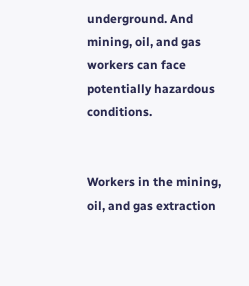underground. And mining, oil, and gas workers can face potentially hazardous conditions.


Workers in the mining, oil, and gas extraction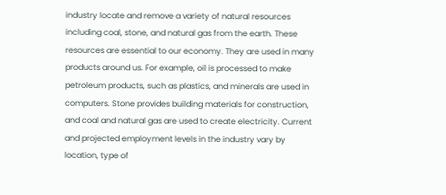industry locate and remove a variety of natural resources including coal, stone, and natural gas from the earth. These resources are essential to our economy. They are used in many products around us. For example, oil is processed to make petroleum products, such as plastics, and minerals are used in computers. Stone provides building materials for construction, and coal and natural gas are used to create electricity. Current and projected employment levels in the industry vary by location, type of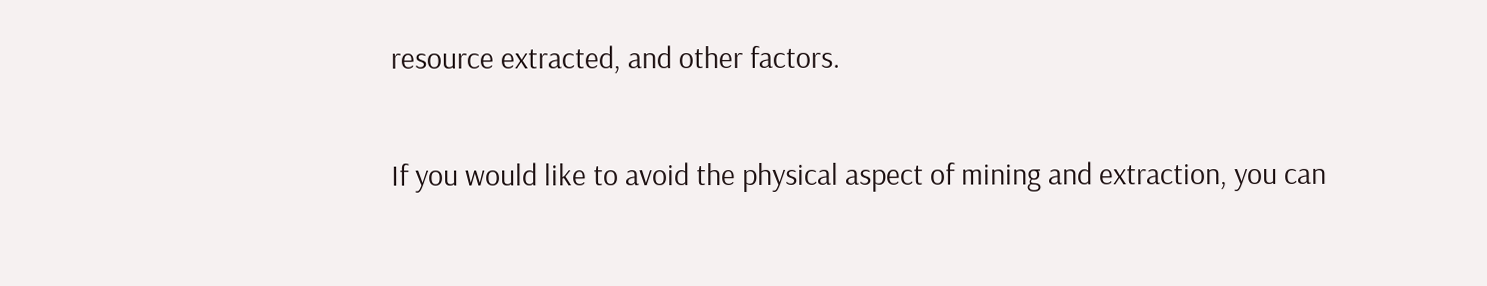resource extracted, and other factors.


If you would like to avoid the physical aspect of mining and extraction, you can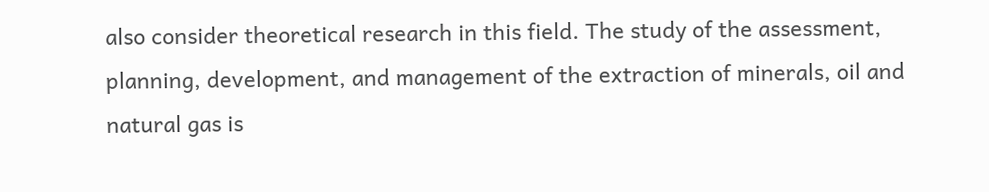also consider theoretical research in this field. The study of the assessment, planning, development, and management of the extraction of minerals, oil and natural gas is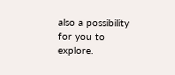also a possibility for you to explore.